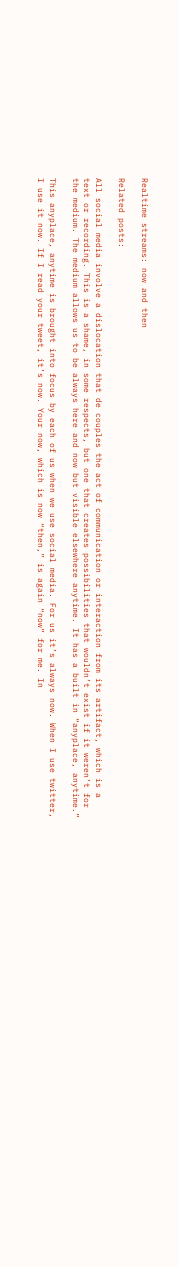Realtime streams: now and then

Related posts:

All social media involve a dislocation that de couples the act of communication or interaction from its artifact, which is a text or recording. This is a shame, in some respects, but one that creates possibilities that wouldn’t exist if it weren’t for the medium. The medium allows us to be always here and now but visible elsewhere anytime. It has a built in “anyplace, anytime.”

This anyplace, anytime is brought into focus by each of us when we use social media. For us it’s always now. When I use twitter, I use it now. If I read your tweet, it’s now. Your now, which is now “then,” is again “now” for me. In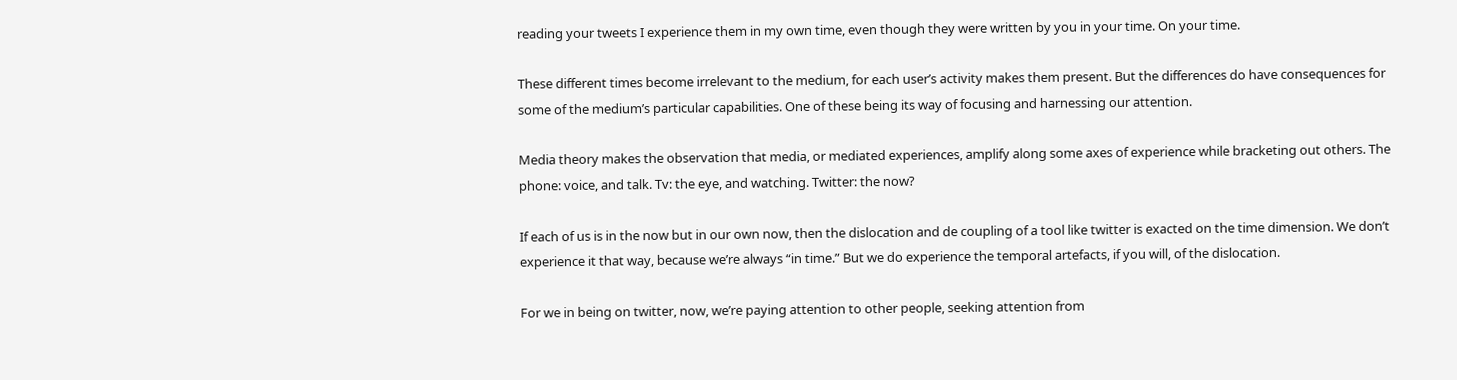reading your tweets I experience them in my own time, even though they were written by you in your time. On your time.

These different times become irrelevant to the medium, for each user’s activity makes them present. But the differences do have consequences for some of the medium’s particular capabilities. One of these being its way of focusing and harnessing our attention.

Media theory makes the observation that media, or mediated experiences, amplify along some axes of experience while bracketing out others. The phone: voice, and talk. Tv: the eye, and watching. Twitter: the now?

If each of us is in the now but in our own now, then the dislocation and de coupling of a tool like twitter is exacted on the time dimension. We don’t experience it that way, because we’re always “in time.” But we do experience the temporal artefacts, if you will, of the dislocation.

For we in being on twitter, now, we’re paying attention to other people, seeking attention from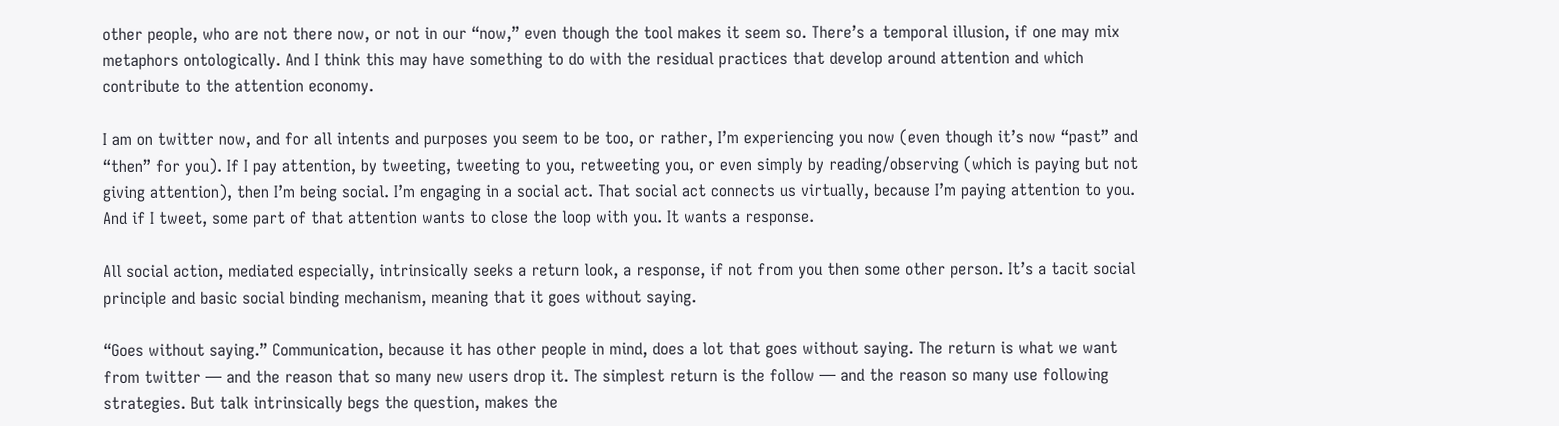other people, who are not there now, or not in our “now,” even though the tool makes it seem so. There’s a temporal illusion, if one may mix metaphors ontologically. And I think this may have something to do with the residual practices that develop around attention and which contribute to the attention economy.

I am on twitter now, and for all intents and purposes you seem to be too, or rather, I’m experiencing you now (even though it’s now “past” and “then” for you). If I pay attention, by tweeting, tweeting to you, retweeting you, or even simply by reading/observing (which is paying but not giving attention), then I’m being social. I’m engaging in a social act. That social act connects us virtually, because I’m paying attention to you. And if I tweet, some part of that attention wants to close the loop with you. It wants a response.

All social action, mediated especially, intrinsically seeks a return look, a response, if not from you then some other person. It’s a tacit social principle and basic social binding mechanism, meaning that it goes without saying.

“Goes without saying.” Communication, because it has other people in mind, does a lot that goes without saying. The return is what we want from twitter — and the reason that so many new users drop it. The simplest return is the follow — and the reason so many use following strategies. But talk intrinsically begs the question, makes the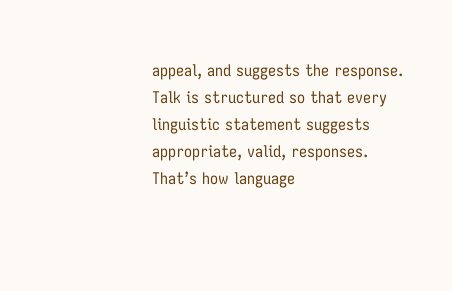appeal, and suggests the response. Talk is structured so that every linguistic statement suggests appropriate, valid, responses. That’s how language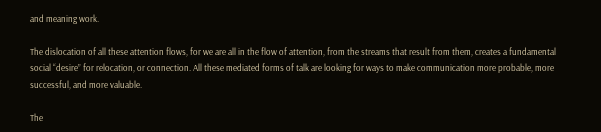and meaning work.

The dislocation of all these attention flows, for we are all in the flow of attention, from the streams that result from them, creates a fundamental social “desire” for relocation, or connection. All these mediated forms of talk are looking for ways to make communication more probable, more successful, and more valuable.

The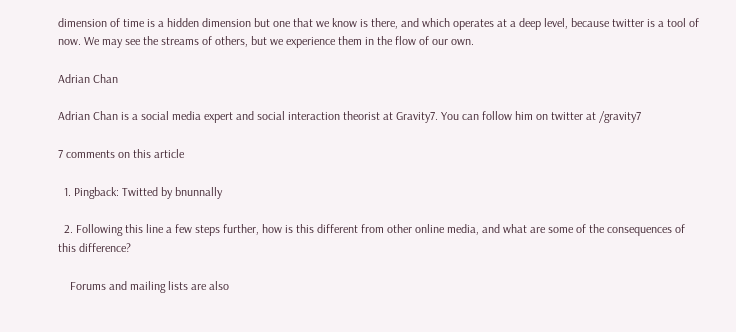dimension of time is a hidden dimension but one that we know is there, and which operates at a deep level, because twitter is a tool of now. We may see the streams of others, but we experience them in the flow of our own.

Adrian Chan

Adrian Chan is a social media expert and social interaction theorist at Gravity7. You can follow him on twitter at /gravity7

7 comments on this article

  1. Pingback: Twitted by bnunnally

  2. Following this line a few steps further, how is this different from other online media, and what are some of the consequences of this difference?

    Forums and mailing lists are also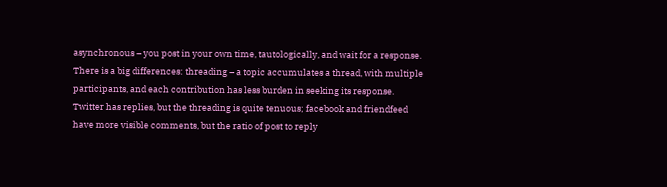asynchronous – you post in your own time, tautologically, and wait for a response. There is a big differences: threading – a topic accumulates a thread, with multiple participants, and each contribution has less burden in seeking its response. Twitter has replies, but the threading is quite tenuous; facebook and friendfeed have more visible comments, but the ratio of post to reply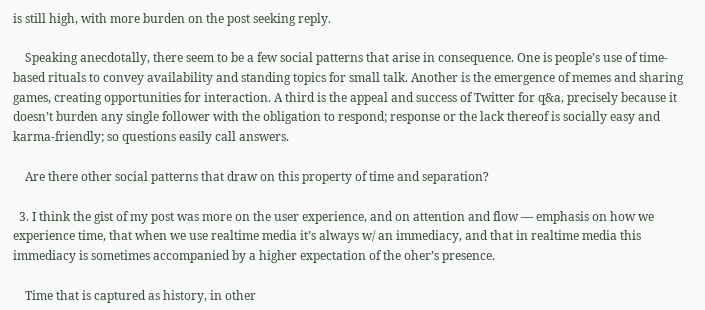is still high, with more burden on the post seeking reply.

    Speaking anecdotally, there seem to be a few social patterns that arise in consequence. One is people’s use of time-based rituals to convey availability and standing topics for small talk. Another is the emergence of memes and sharing games, creating opportunities for interaction. A third is the appeal and success of Twitter for q&a, precisely because it doesn’t burden any single follower with the obligation to respond; response or the lack thereof is socially easy and karma-friendly; so questions easily call answers.

    Are there other social patterns that draw on this property of time and separation?

  3. I think the gist of my post was more on the user experience, and on attention and flow — emphasis on how we experience time, that when we use realtime media it’s always w/ an immediacy, and that in realtime media this immediacy is sometimes accompanied by a higher expectation of the oher’s presence.

    Time that is captured as history, in other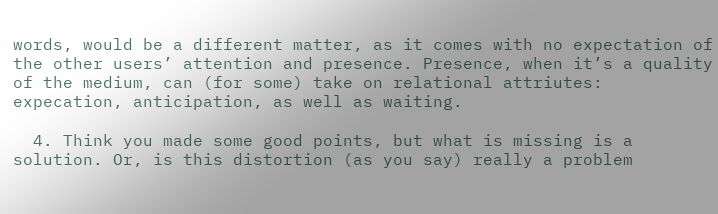words, would be a different matter, as it comes with no expectation of the other users’ attention and presence. Presence, when it’s a quality of the medium, can (for some) take on relational attriutes: expecation, anticipation, as well as waiting.

  4. Think you made some good points, but what is missing is a solution. Or, is this distortion (as you say) really a problem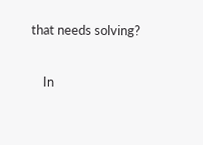that needs solving?

    In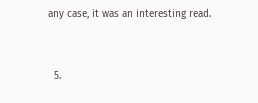any case, it was an interesting read.


  5.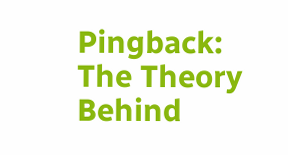Pingback: The Theory Behind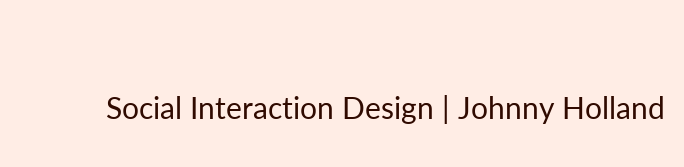Social Interaction Design | Johnny Holland